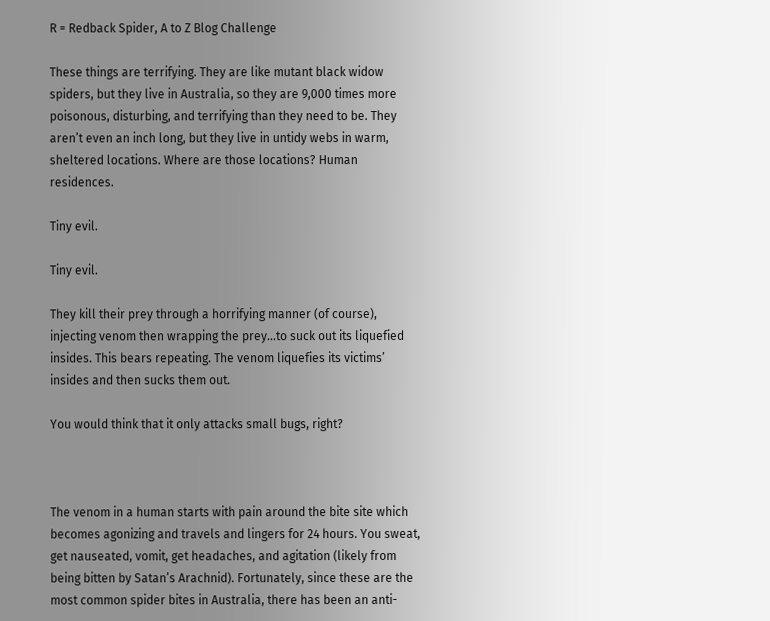R = Redback Spider, A to Z Blog Challenge

These things are terrifying. They are like mutant black widow spiders, but they live in Australia, so they are 9,000 times more poisonous, disturbing, and terrifying than they need to be. They aren’t even an inch long, but they live in untidy webs in warm, sheltered locations. Where are those locations? Human residences.

Tiny evil.

Tiny evil.

They kill their prey through a horrifying manner (of course), injecting venom then wrapping the prey…to suck out its liquefied insides. This bears repeating. The venom liquefies its victims’ insides and then sucks them out.

You would think that it only attacks small bugs, right?



The venom in a human starts with pain around the bite site which becomes agonizing and travels and lingers for 24 hours. You sweat, get nauseated, vomit, get headaches, and agitation (likely from being bitten by Satan’s Arachnid). Fortunately, since these are the most common spider bites in Australia, there has been an anti-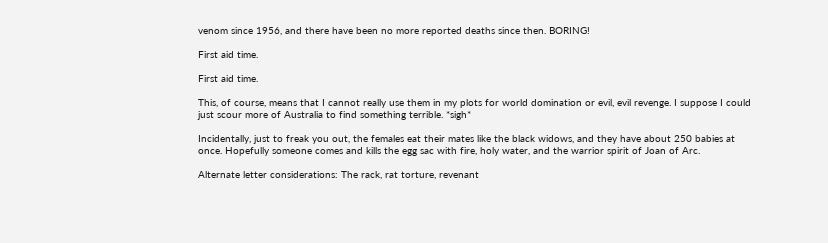venom since 1956, and there have been no more reported deaths since then. BORING!

First aid time.

First aid time.

This, of course, means that I cannot really use them in my plots for world domination or evil, evil revenge. I suppose I could just scour more of Australia to find something terrible. *sigh*

Incidentally, just to freak you out, the females eat their mates like the black widows, and they have about 250 babies at once. Hopefully someone comes and kills the egg sac with fire, holy water, and the warrior spirit of Joan of Arc.

Alternate letter considerations: The rack, rat torture, revenant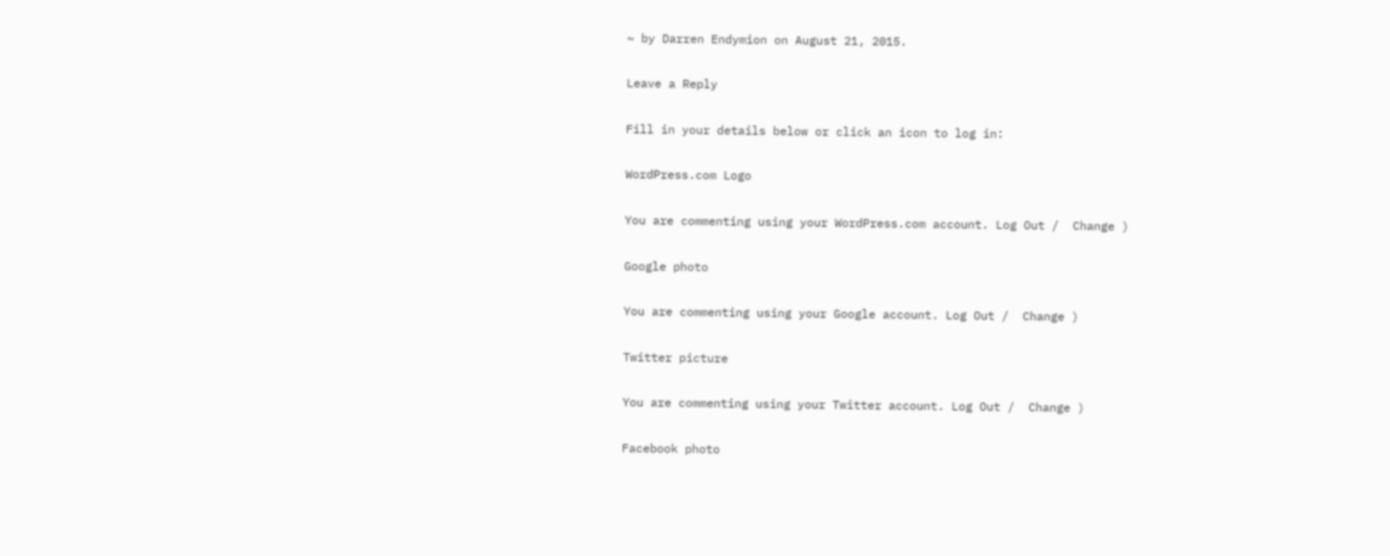~ by Darren Endymion on August 21, 2015.

Leave a Reply

Fill in your details below or click an icon to log in:

WordPress.com Logo

You are commenting using your WordPress.com account. Log Out /  Change )

Google photo

You are commenting using your Google account. Log Out /  Change )

Twitter picture

You are commenting using your Twitter account. Log Out /  Change )

Facebook photo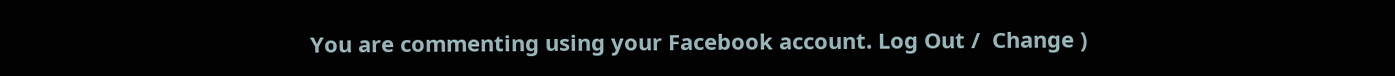You are commenting using your Facebook account. Log Out /  Change )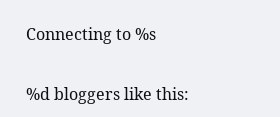Connecting to %s

%d bloggers like this: